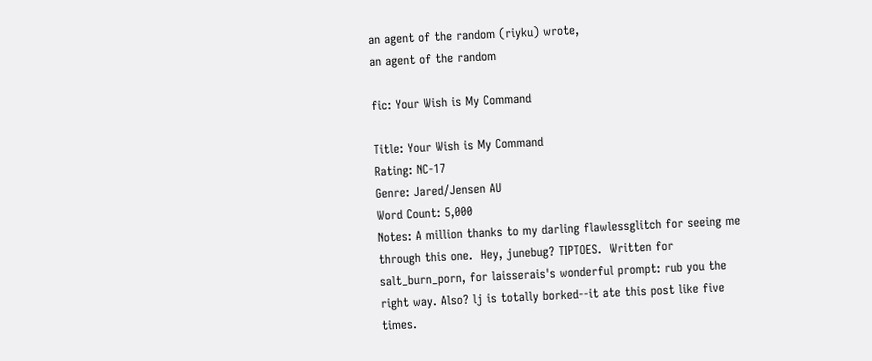an agent of the random (riyku) wrote,
an agent of the random

fic: Your Wish is My Command

Title: Your Wish is My Command
Rating: NC-17
Genre: Jared/Jensen AU
Word Count: 5,000
Notes: A million thanks to my darling flawlessglitch for seeing me through this one.  Hey, junebug? TIPTOES.  Written for salt_burn_porn, for laisserais's wonderful prompt: rub you the right way. Also? lj is totally borked--it ate this post like five times.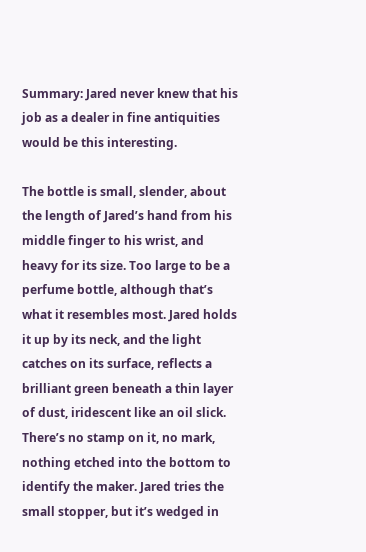Summary: Jared never knew that his job as a dealer in fine antiquities would be this interesting.

The bottle is small, slender, about the length of Jared’s hand from his middle finger to his wrist, and heavy for its size. Too large to be a perfume bottle, although that’s what it resembles most. Jared holds it up by its neck, and the light catches on its surface, reflects a brilliant green beneath a thin layer of dust, iridescent like an oil slick. There’s no stamp on it, no mark, nothing etched into the bottom to identify the maker. Jared tries the small stopper, but it’s wedged in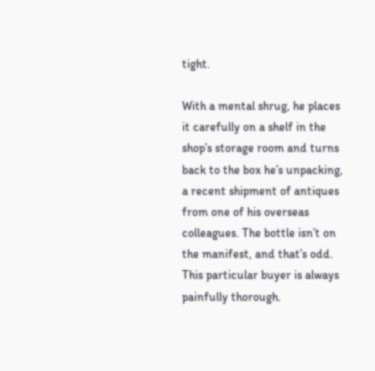tight.

With a mental shrug, he places it carefully on a shelf in the shop’s storage room and turns back to the box he’s unpacking, a recent shipment of antiques from one of his overseas colleagues. The bottle isn’t on the manifest, and that’s odd. This particular buyer is always painfully thorough.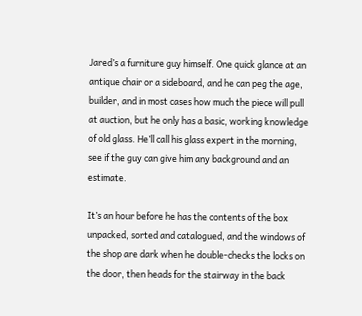Jared’s a furniture guy himself. One quick glance at an antique chair or a sideboard, and he can peg the age, builder, and in most cases how much the piece will pull at auction, but he only has a basic, working knowledge of old glass. He’ll call his glass expert in the morning, see if the guy can give him any background and an estimate.

It’s an hour before he has the contents of the box unpacked, sorted and catalogued, and the windows of the shop are dark when he double-checks the locks on the door, then heads for the stairway in the back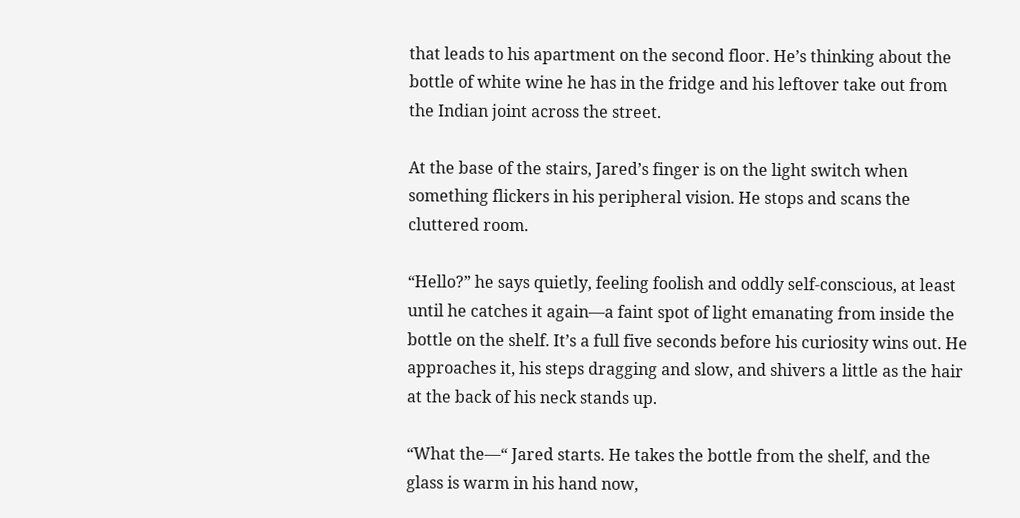that leads to his apartment on the second floor. He’s thinking about the bottle of white wine he has in the fridge and his leftover take out from the Indian joint across the street.

At the base of the stairs, Jared’s finger is on the light switch when something flickers in his peripheral vision. He stops and scans the cluttered room.

“Hello?” he says quietly, feeling foolish and oddly self-conscious, at least until he catches it again—a faint spot of light emanating from inside the bottle on the shelf. It’s a full five seconds before his curiosity wins out. He approaches it, his steps dragging and slow, and shivers a little as the hair at the back of his neck stands up.

“What the—“ Jared starts. He takes the bottle from the shelf, and the glass is warm in his hand now,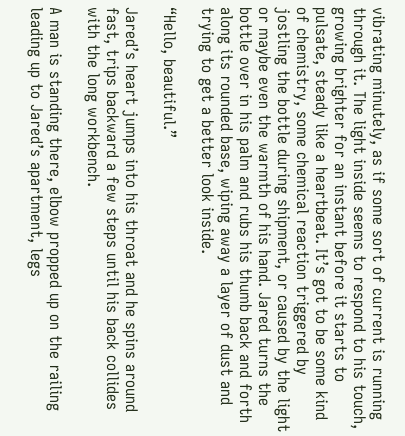vibrating minutely, as if some sort of current is running through it. The light inside seems to respond to his touch, growing brighter for an instant before it starts to pulsate, steady like a heartbeat. It’s got to be some kind of chemistry, some chemical reaction triggered by jostling the bottle during shipment, or caused by the light or maybe even the warmth of his hand. Jared turns the bottle over in his palm and rubs his thumb back and forth along its rounded base, wiping away a layer of dust and trying to get a better look inside.

“Hello, beautiful.”

Jared’s heart jumps into his throat and he spins around fast, trips backward a few steps until his back collides with the long workbench.

A man is standing there, elbow propped up on the railing leading up to Jared’s apartment, legs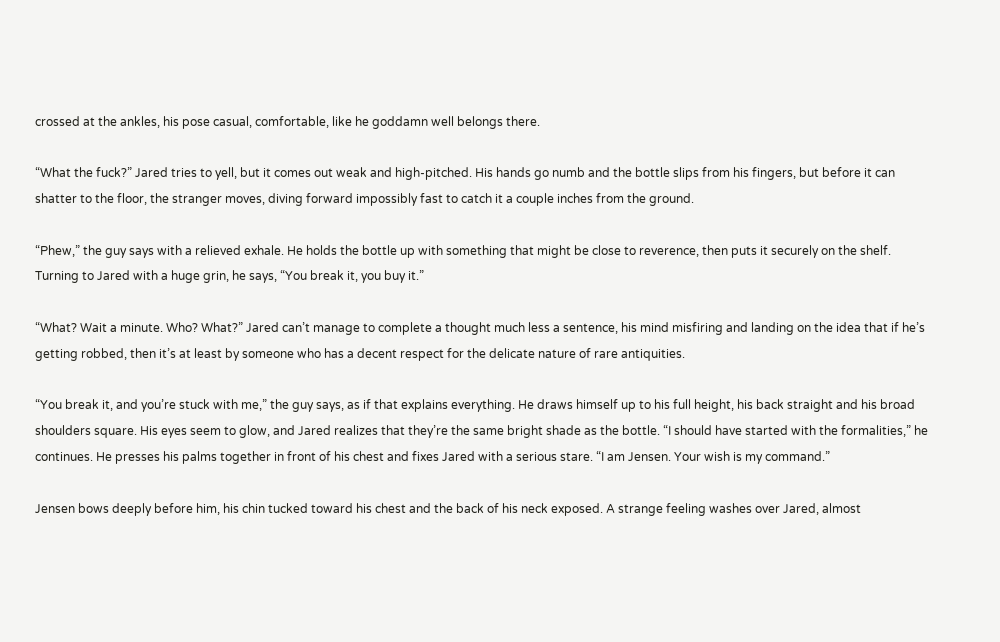crossed at the ankles, his pose casual, comfortable, like he goddamn well belongs there.

“What the fuck?” Jared tries to yell, but it comes out weak and high-pitched. His hands go numb and the bottle slips from his fingers, but before it can shatter to the floor, the stranger moves, diving forward impossibly fast to catch it a couple inches from the ground.

“Phew,” the guy says with a relieved exhale. He holds the bottle up with something that might be close to reverence, then puts it securely on the shelf. Turning to Jared with a huge grin, he says, “You break it, you buy it.”

“What? Wait a minute. Who? What?” Jared can’t manage to complete a thought much less a sentence, his mind misfiring and landing on the idea that if he’s getting robbed, then it’s at least by someone who has a decent respect for the delicate nature of rare antiquities.

“You break it, and you’re stuck with me,” the guy says, as if that explains everything. He draws himself up to his full height, his back straight and his broad shoulders square. His eyes seem to glow, and Jared realizes that they’re the same bright shade as the bottle. “I should have started with the formalities,” he continues. He presses his palms together in front of his chest and fixes Jared with a serious stare. “I am Jensen. Your wish is my command.”

Jensen bows deeply before him, his chin tucked toward his chest and the back of his neck exposed. A strange feeling washes over Jared, almost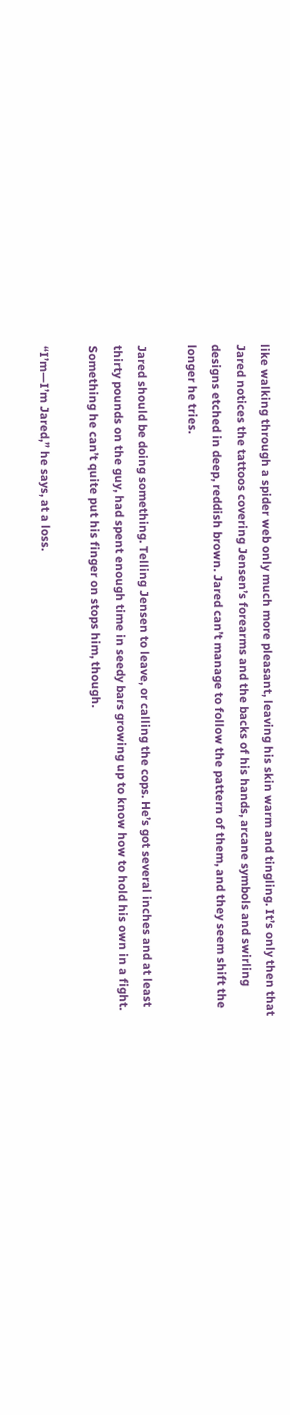like walking through a spider web only much more pleasant, leaving his skin warm and tingling. It’s only then that Jared notices the tattoos covering Jensen’s forearms and the backs of his hands, arcane symbols and swirling designs etched in deep, reddish brown. Jared can’t manage to follow the pattern of them, and they seem shift the longer he tries.

Jared should be doing something. Telling Jensen to leave, or calling the cops. He’s got several inches and at least thirty pounds on the guy, had spent enough time in seedy bars growing up to know how to hold his own in a fight. Something he can’t quite put his finger on stops him, though.

“I’m—I’m Jared,” he says, at a loss.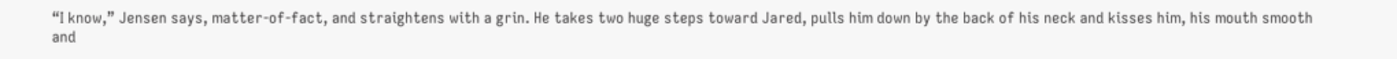“I know,” Jensen says, matter-of-fact, and straightens with a grin. He takes two huge steps toward Jared, pulls him down by the back of his neck and kisses him, his mouth smooth and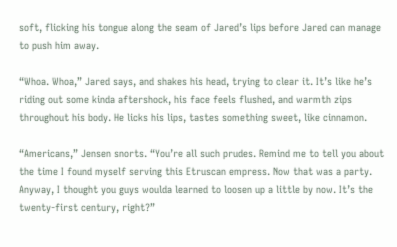soft, flicking his tongue along the seam of Jared’s lips before Jared can manage to push him away.

“Whoa. Whoa,” Jared says, and shakes his head, trying to clear it. It’s like he’s riding out some kinda aftershock, his face feels flushed, and warmth zips throughout his body. He licks his lips, tastes something sweet, like cinnamon.

“Americans,” Jensen snorts. “You’re all such prudes. Remind me to tell you about the time I found myself serving this Etruscan empress. Now that was a party. Anyway, I thought you guys woulda learned to loosen up a little by now. It’s the twenty-first century, right?”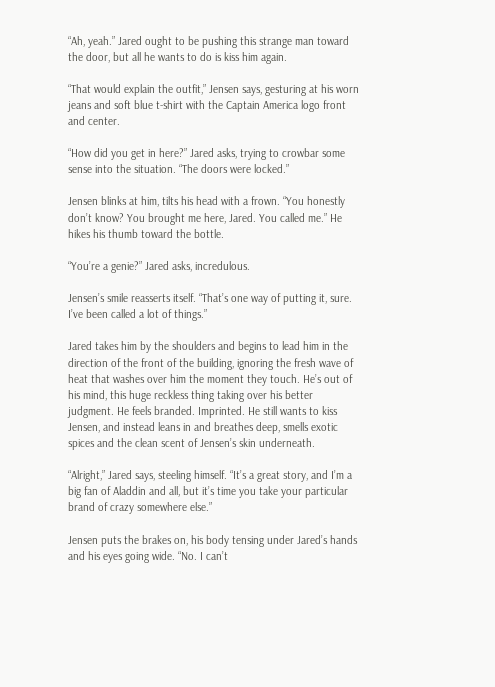“Ah, yeah.” Jared ought to be pushing this strange man toward the door, but all he wants to do is kiss him again.

“That would explain the outfit,” Jensen says, gesturing at his worn jeans and soft blue t-shirt with the Captain America logo front and center.

“How did you get in here?” Jared asks, trying to crowbar some sense into the situation. “The doors were locked.”

Jensen blinks at him, tilts his head with a frown. “You honestly don’t know? You brought me here, Jared. You called me.” He hikes his thumb toward the bottle.

“You’re a genie?” Jared asks, incredulous.

Jensen’s smile reasserts itself. “That’s one way of putting it, sure. I’ve been called a lot of things.”

Jared takes him by the shoulders and begins to lead him in the direction of the front of the building, ignoring the fresh wave of heat that washes over him the moment they touch. He’s out of his mind, this huge reckless thing taking over his better judgment. He feels branded. Imprinted. He still wants to kiss Jensen, and instead leans in and breathes deep, smells exotic spices and the clean scent of Jensen’s skin underneath.

“Alright,” Jared says, steeling himself. “It’s a great story, and I’m a big fan of Aladdin and all, but it’s time you take your particular brand of crazy somewhere else.”

Jensen puts the brakes on, his body tensing under Jared’s hands and his eyes going wide. “No. I can’t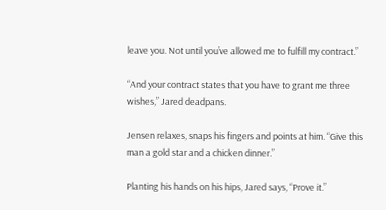leave you. Not until you’ve allowed me to fulfill my contract.”

“And your contract states that you have to grant me three wishes,” Jared deadpans.

Jensen relaxes, snaps his fingers and points at him. “Give this man a gold star and a chicken dinner.”

Planting his hands on his hips, Jared says, “Prove it.”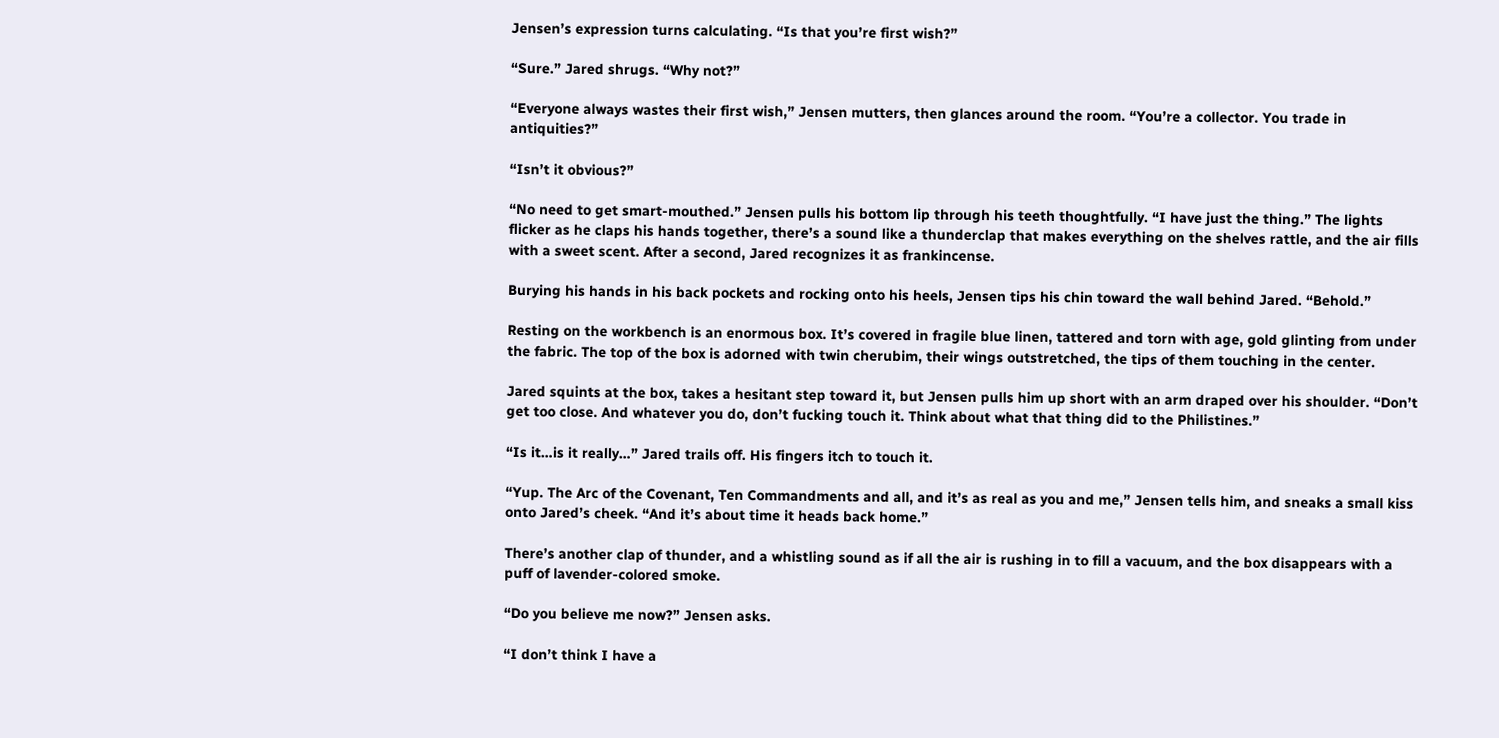Jensen’s expression turns calculating. “Is that you’re first wish?”

“Sure.” Jared shrugs. “Why not?”

“Everyone always wastes their first wish,” Jensen mutters, then glances around the room. “You’re a collector. You trade in antiquities?”

“Isn’t it obvious?”

“No need to get smart-mouthed.” Jensen pulls his bottom lip through his teeth thoughtfully. “I have just the thing.” The lights flicker as he claps his hands together, there’s a sound like a thunderclap that makes everything on the shelves rattle, and the air fills with a sweet scent. After a second, Jared recognizes it as frankincense.

Burying his hands in his back pockets and rocking onto his heels, Jensen tips his chin toward the wall behind Jared. “Behold.”

Resting on the workbench is an enormous box. It’s covered in fragile blue linen, tattered and torn with age, gold glinting from under the fabric. The top of the box is adorned with twin cherubim, their wings outstretched, the tips of them touching in the center.

Jared squints at the box, takes a hesitant step toward it, but Jensen pulls him up short with an arm draped over his shoulder. “Don’t get too close. And whatever you do, don’t fucking touch it. Think about what that thing did to the Philistines.”

“Is it…is it really…” Jared trails off. His fingers itch to touch it.

“Yup. The Arc of the Covenant, Ten Commandments and all, and it’s as real as you and me,” Jensen tells him, and sneaks a small kiss onto Jared’s cheek. “And it’s about time it heads back home.”

There’s another clap of thunder, and a whistling sound as if all the air is rushing in to fill a vacuum, and the box disappears with a puff of lavender-colored smoke.

“Do you believe me now?” Jensen asks.

“I don’t think I have a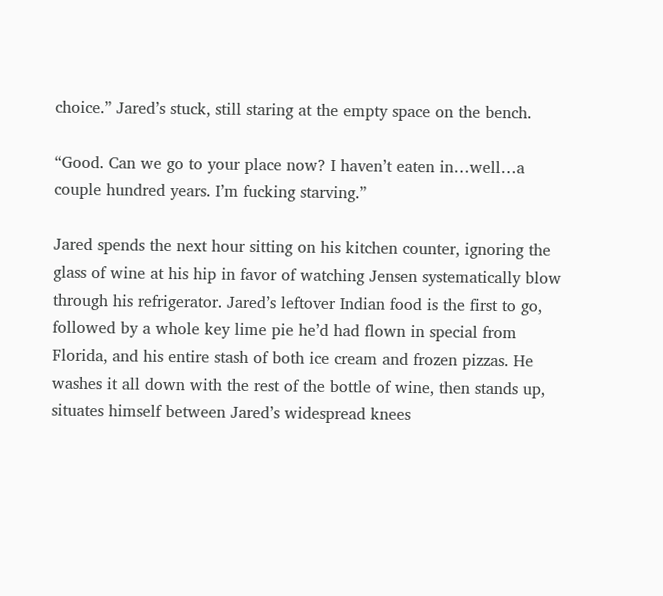choice.” Jared’s stuck, still staring at the empty space on the bench.

“Good. Can we go to your place now? I haven’t eaten in…well…a couple hundred years. I’m fucking starving.”

Jared spends the next hour sitting on his kitchen counter, ignoring the glass of wine at his hip in favor of watching Jensen systematically blow through his refrigerator. Jared’s leftover Indian food is the first to go, followed by a whole key lime pie he’d had flown in special from Florida, and his entire stash of both ice cream and frozen pizzas. He washes it all down with the rest of the bottle of wine, then stands up, situates himself between Jared’s widespread knees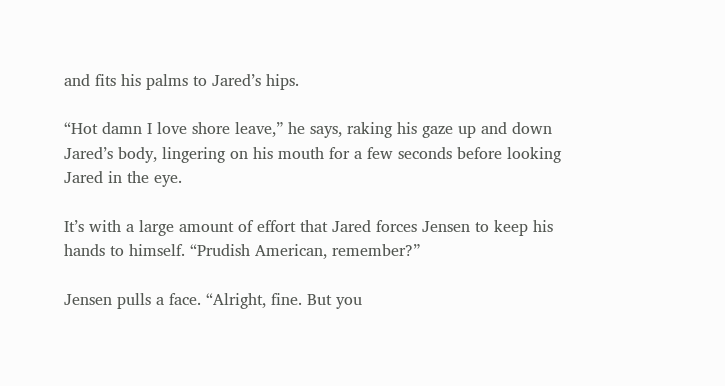and fits his palms to Jared’s hips.

“Hot damn I love shore leave,” he says, raking his gaze up and down Jared’s body, lingering on his mouth for a few seconds before looking Jared in the eye.

It’s with a large amount of effort that Jared forces Jensen to keep his hands to himself. “Prudish American, remember?”

Jensen pulls a face. “Alright, fine. But you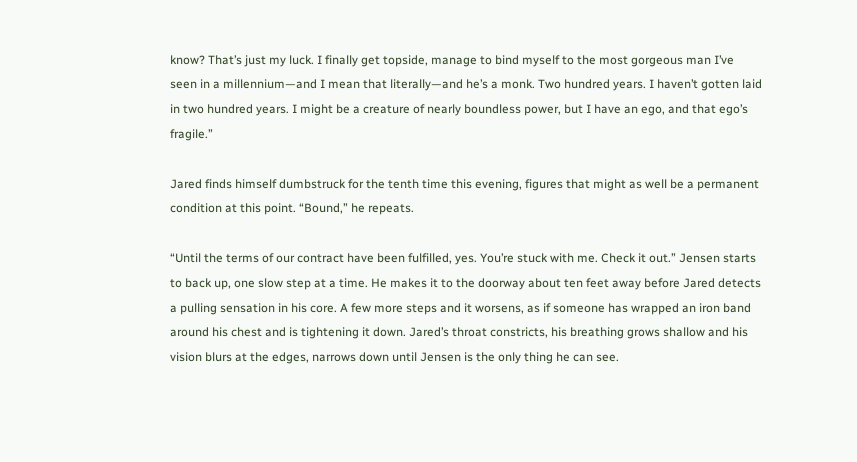know? That’s just my luck. I finally get topside, manage to bind myself to the most gorgeous man I’ve seen in a millennium—and I mean that literally—and he’s a monk. Two hundred years. I haven’t gotten laid in two hundred years. I might be a creature of nearly boundless power, but I have an ego, and that ego’s fragile.”

Jared finds himself dumbstruck for the tenth time this evening, figures that might as well be a permanent condition at this point. “Bound,” he repeats.

“Until the terms of our contract have been fulfilled, yes. You’re stuck with me. Check it out.” Jensen starts to back up, one slow step at a time. He makes it to the doorway about ten feet away before Jared detects a pulling sensation in his core. A few more steps and it worsens, as if someone has wrapped an iron band around his chest and is tightening it down. Jared’s throat constricts, his breathing grows shallow and his vision blurs at the edges, narrows down until Jensen is the only thing he can see.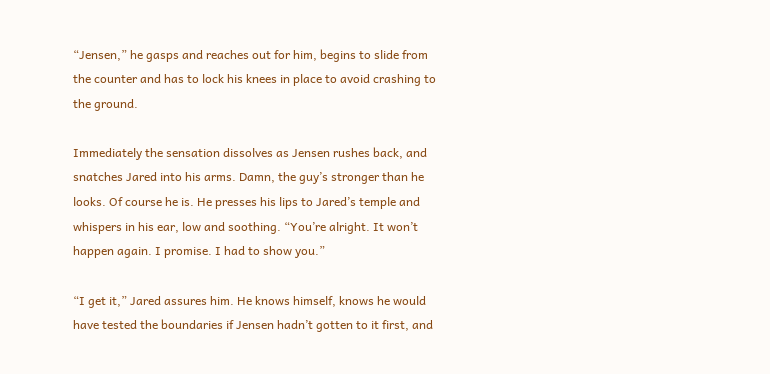“Jensen,” he gasps and reaches out for him, begins to slide from the counter and has to lock his knees in place to avoid crashing to the ground.

Immediately the sensation dissolves as Jensen rushes back, and snatches Jared into his arms. Damn, the guy’s stronger than he looks. Of course he is. He presses his lips to Jared’s temple and whispers in his ear, low and soothing. “You’re alright. It won’t happen again. I promise. I had to show you.”

“I get it,” Jared assures him. He knows himself, knows he would have tested the boundaries if Jensen hadn’t gotten to it first, and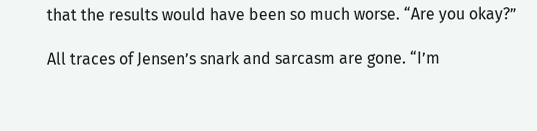that the results would have been so much worse. “Are you okay?”

All traces of Jensen’s snark and sarcasm are gone. “I’m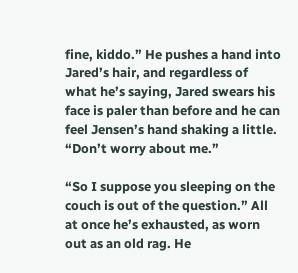fine, kiddo.” He pushes a hand into Jared’s hair, and regardless of what he’s saying, Jared swears his face is paler than before and he can feel Jensen’s hand shaking a little. “Don’t worry about me.”

“So I suppose you sleeping on the couch is out of the question.” All at once he’s exhausted, as worn out as an old rag. He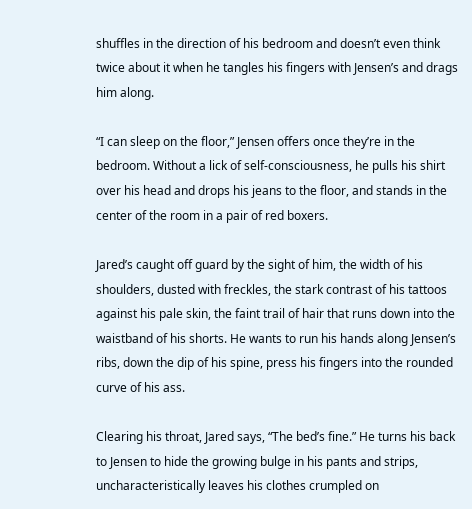shuffles in the direction of his bedroom and doesn’t even think twice about it when he tangles his fingers with Jensen’s and drags him along.

“I can sleep on the floor,” Jensen offers once they’re in the bedroom. Without a lick of self-consciousness, he pulls his shirt over his head and drops his jeans to the floor, and stands in the center of the room in a pair of red boxers.

Jared’s caught off guard by the sight of him, the width of his shoulders, dusted with freckles, the stark contrast of his tattoos against his pale skin, the faint trail of hair that runs down into the waistband of his shorts. He wants to run his hands along Jensen’s ribs, down the dip of his spine, press his fingers into the rounded curve of his ass.

Clearing his throat, Jared says, “The bed’s fine.” He turns his back to Jensen to hide the growing bulge in his pants and strips, uncharacteristically leaves his clothes crumpled on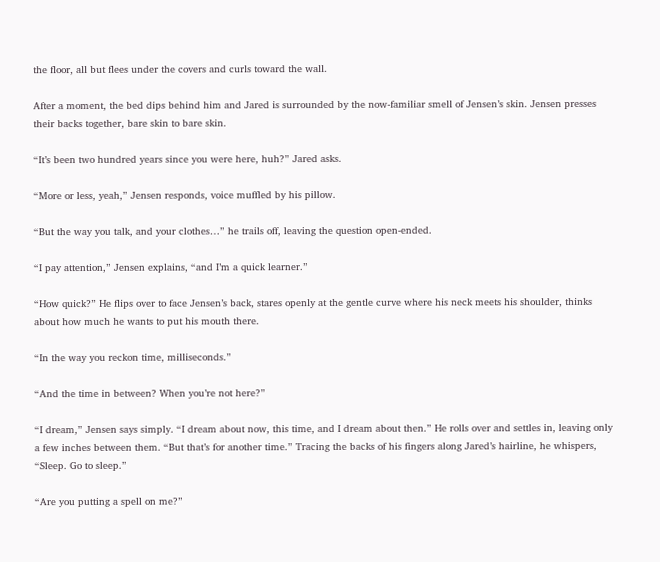the floor, all but flees under the covers and curls toward the wall.

After a moment, the bed dips behind him and Jared is surrounded by the now-familiar smell of Jensen’s skin. Jensen presses their backs together, bare skin to bare skin.

“It’s been two hundred years since you were here, huh?” Jared asks.

“More or less, yeah,” Jensen responds, voice muffled by his pillow.

“But the way you talk, and your clothes…” he trails off, leaving the question open-ended.

“I pay attention,” Jensen explains, “and I’m a quick learner.”

“How quick?” He flips over to face Jensen’s back, stares openly at the gentle curve where his neck meets his shoulder, thinks about how much he wants to put his mouth there.

“In the way you reckon time, milliseconds.”

“And the time in between? When you’re not here?”

“I dream,” Jensen says simply. “I dream about now, this time, and I dream about then.” He rolls over and settles in, leaving only a few inches between them. “But that’s for another time.” Tracing the backs of his fingers along Jared’s hairline, he whispers, “Sleep. Go to sleep.”

“Are you putting a spell on me?”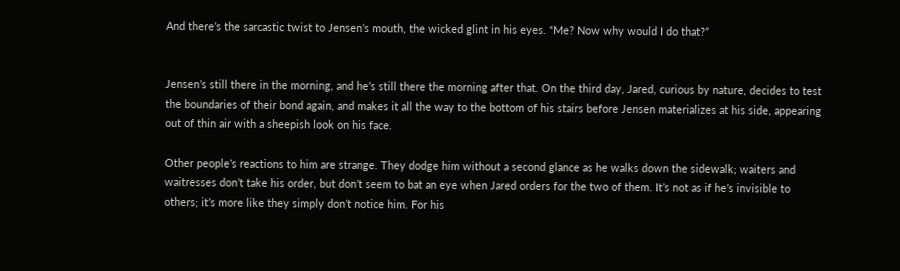And there’s the sarcastic twist to Jensen’s mouth, the wicked glint in his eyes. “Me? Now why would I do that?”


Jensen’s still there in the morning, and he’s still there the morning after that. On the third day, Jared, curious by nature, decides to test the boundaries of their bond again, and makes it all the way to the bottom of his stairs before Jensen materializes at his side, appearing out of thin air with a sheepish look on his face.

Other people’s reactions to him are strange. They dodge him without a second glance as he walks down the sidewalk; waiters and waitresses don’t take his order, but don’t seem to bat an eye when Jared orders for the two of them. It’s not as if he’s invisible to others; it’s more like they simply don’t notice him. For his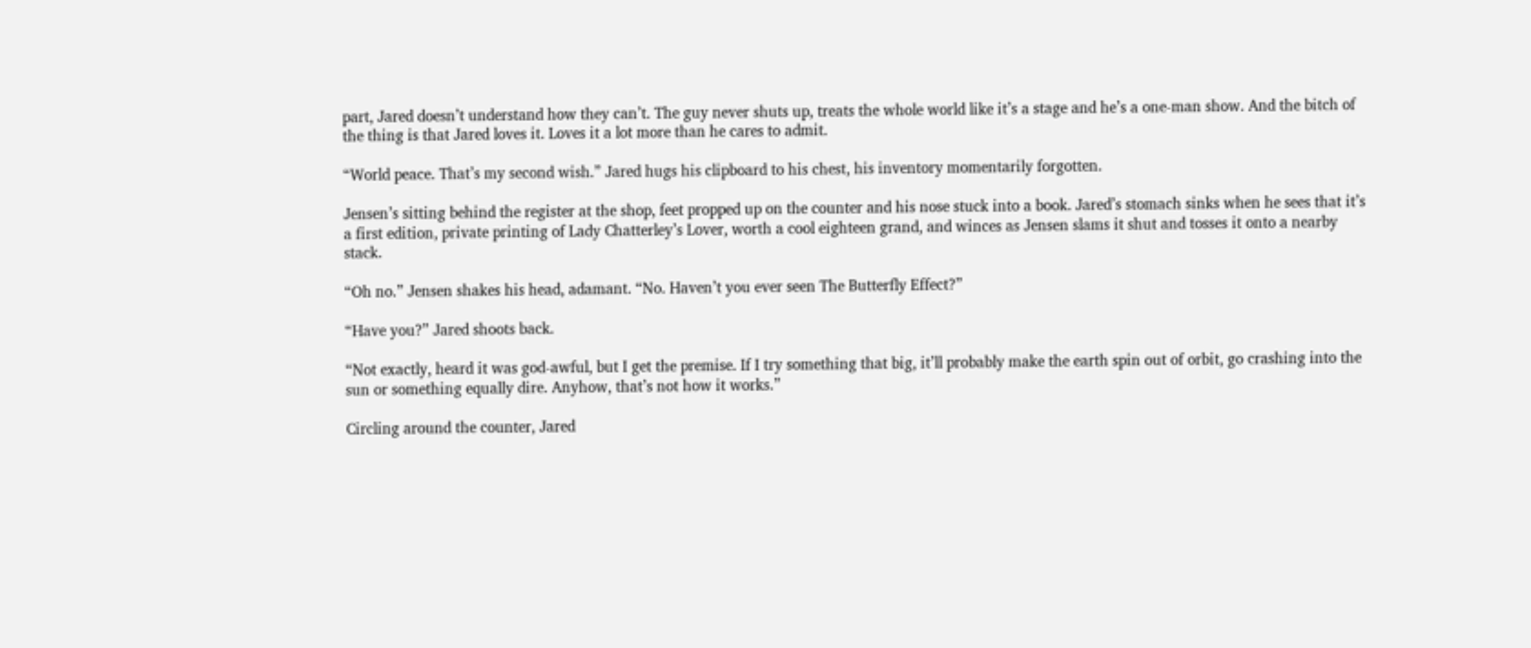part, Jared doesn’t understand how they can’t. The guy never shuts up, treats the whole world like it’s a stage and he’s a one-man show. And the bitch of the thing is that Jared loves it. Loves it a lot more than he cares to admit.

“World peace. That’s my second wish.” Jared hugs his clipboard to his chest, his inventory momentarily forgotten.

Jensen’s sitting behind the register at the shop, feet propped up on the counter and his nose stuck into a book. Jared’s stomach sinks when he sees that it’s a first edition, private printing of Lady Chatterley’s Lover, worth a cool eighteen grand, and winces as Jensen slams it shut and tosses it onto a nearby stack.

“Oh no.” Jensen shakes his head, adamant. “No. Haven’t you ever seen The Butterfly Effect?”

“Have you?” Jared shoots back.

“Not exactly, heard it was god-awful, but I get the premise. If I try something that big, it’ll probably make the earth spin out of orbit, go crashing into the sun or something equally dire. Anyhow, that’s not how it works.”

Circling around the counter, Jared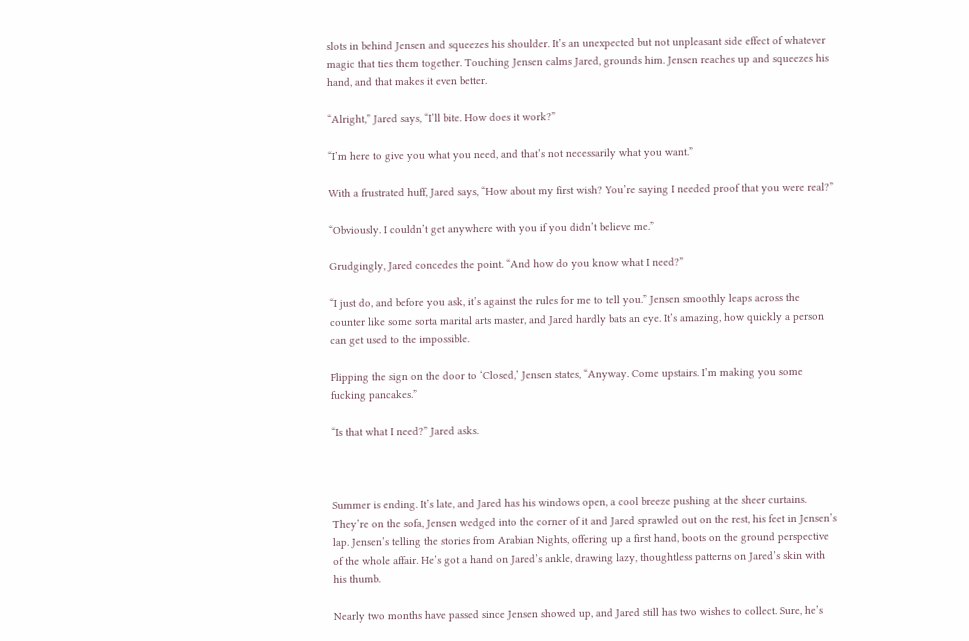slots in behind Jensen and squeezes his shoulder. It’s an unexpected but not unpleasant side effect of whatever magic that ties them together. Touching Jensen calms Jared, grounds him. Jensen reaches up and squeezes his hand, and that makes it even better.

“Alright,” Jared says, “I’ll bite. How does it work?”

“I’m here to give you what you need, and that’s not necessarily what you want.”

With a frustrated huff, Jared says, “How about my first wish? You’re saying I needed proof that you were real?”

“Obviously. I couldn’t get anywhere with you if you didn’t believe me.”

Grudgingly, Jared concedes the point. “And how do you know what I need?”

“I just do, and before you ask, it’s against the rules for me to tell you.” Jensen smoothly leaps across the counter like some sorta marital arts master, and Jared hardly bats an eye. It’s amazing, how quickly a person can get used to the impossible.

Flipping the sign on the door to ‘Closed,’ Jensen states, “Anyway. Come upstairs. I’m making you some fucking pancakes.”

“Is that what I need?” Jared asks.



Summer is ending. It’s late, and Jared has his windows open, a cool breeze pushing at the sheer curtains. They’re on the sofa, Jensen wedged into the corner of it and Jared sprawled out on the rest, his feet in Jensen’s lap. Jensen’s telling the stories from Arabian Nights, offering up a first hand, boots on the ground perspective of the whole affair. He’s got a hand on Jared’s ankle, drawing lazy, thoughtless patterns on Jared’s skin with his thumb.

Nearly two months have passed since Jensen showed up, and Jared still has two wishes to collect. Sure, he’s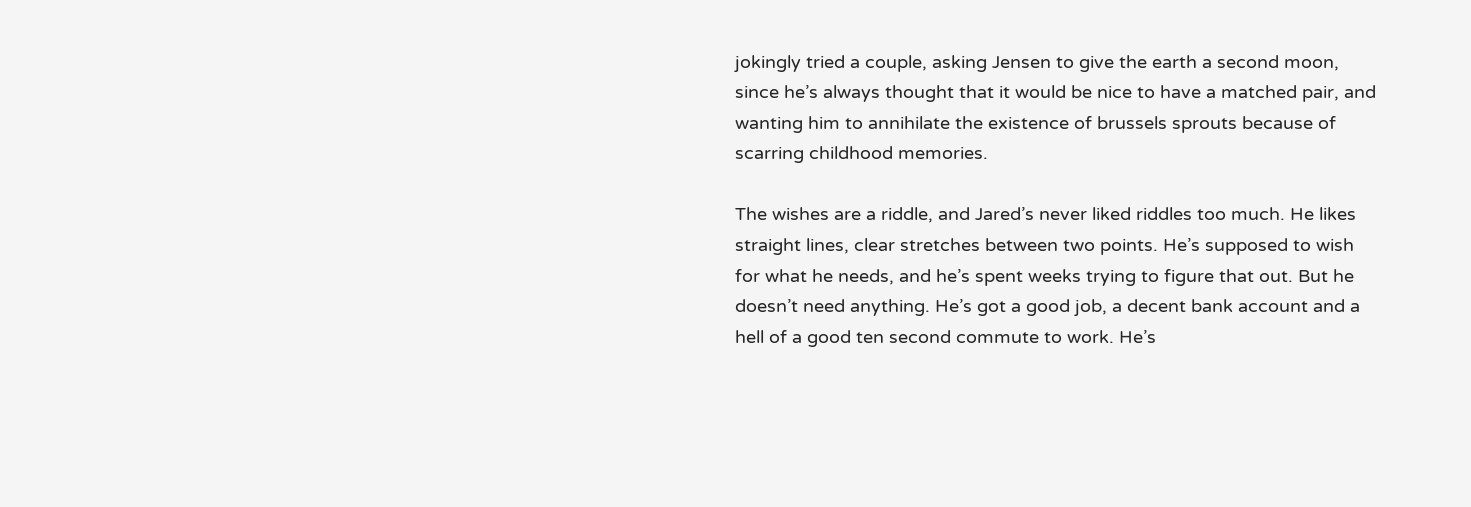jokingly tried a couple, asking Jensen to give the earth a second moon, since he’s always thought that it would be nice to have a matched pair, and wanting him to annihilate the existence of brussels sprouts because of scarring childhood memories.

The wishes are a riddle, and Jared’s never liked riddles too much. He likes straight lines, clear stretches between two points. He’s supposed to wish for what he needs, and he’s spent weeks trying to figure that out. But he doesn’t need anything. He’s got a good job, a decent bank account and a hell of a good ten second commute to work. He’s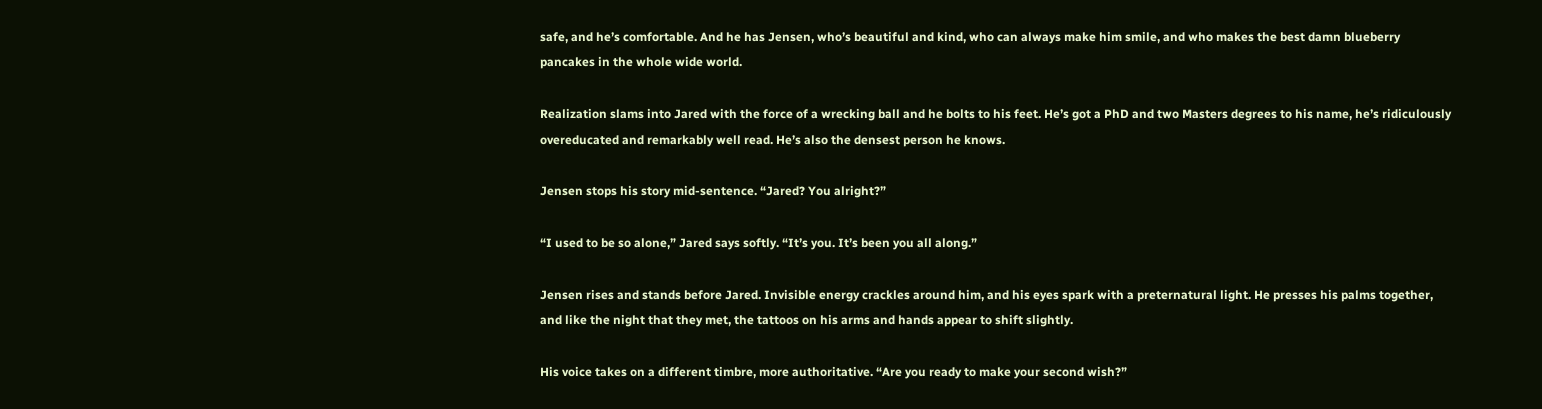safe, and he’s comfortable. And he has Jensen, who’s beautiful and kind, who can always make him smile, and who makes the best damn blueberry pancakes in the whole wide world.

Realization slams into Jared with the force of a wrecking ball and he bolts to his feet. He’s got a PhD and two Masters degrees to his name, he’s ridiculously overeducated and remarkably well read. He’s also the densest person he knows.

Jensen stops his story mid-sentence. “Jared? You alright?”

“I used to be so alone,” Jared says softly. “It’s you. It’s been you all along.”

Jensen rises and stands before Jared. Invisible energy crackles around him, and his eyes spark with a preternatural light. He presses his palms together, and like the night that they met, the tattoos on his arms and hands appear to shift slightly.

His voice takes on a different timbre, more authoritative. “Are you ready to make your second wish?”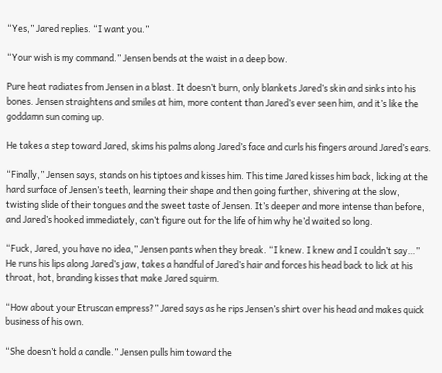“Yes,” Jared replies. “I want you.”

“Your wish is my command.” Jensen bends at the waist in a deep bow.

Pure heat radiates from Jensen in a blast. It doesn’t burn, only blankets Jared’s skin and sinks into his bones. Jensen straightens and smiles at him, more content than Jared’s ever seen him, and it’s like the goddamn sun coming up.

He takes a step toward Jared, skims his palms along Jared’s face and curls his fingers around Jared’s ears.

“Finally,” Jensen says, stands on his tiptoes and kisses him. This time Jared kisses him back, licking at the hard surface of Jensen’s teeth, learning their shape and then going further, shivering at the slow, twisting slide of their tongues and the sweet taste of Jensen. It’s deeper and more intense than before, and Jared’s hooked immediately, can’t figure out for the life of him why he’d waited so long.

“Fuck, Jared, you have no idea,” Jensen pants when they break. “I knew. I knew and I couldn’t say…” He runs his lips along Jared’s jaw, takes a handful of Jared’s hair and forces his head back to lick at his throat, hot, branding kisses that make Jared squirm.

“How about your Etruscan empress?” Jared says as he rips Jensen’s shirt over his head and makes quick business of his own.

“She doesn’t hold a candle.” Jensen pulls him toward the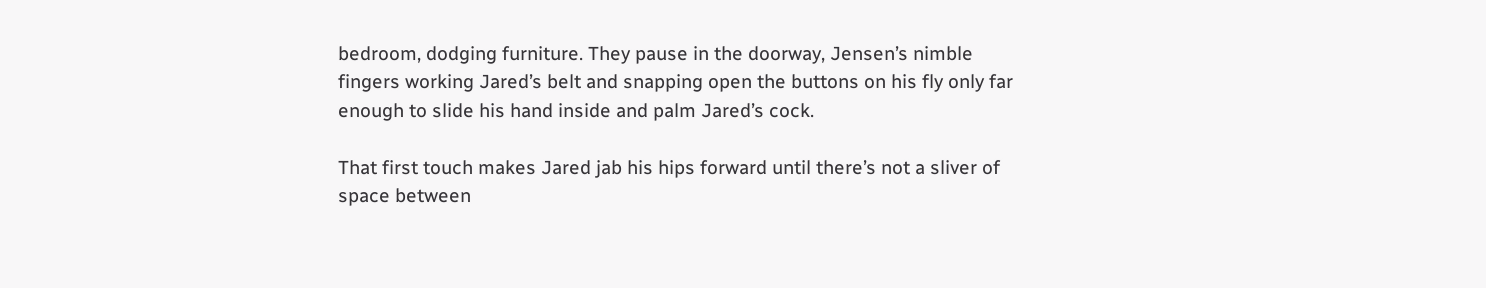bedroom, dodging furniture. They pause in the doorway, Jensen’s nimble fingers working Jared’s belt and snapping open the buttons on his fly only far enough to slide his hand inside and palm Jared’s cock.

That first touch makes Jared jab his hips forward until there’s not a sliver of space between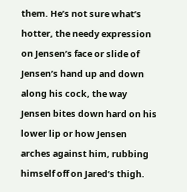them. He’s not sure what’s hotter, the needy expression on Jensen’s face or slide of Jensen’s hand up and down along his cock, the way Jensen bites down hard on his lower lip or how Jensen arches against him, rubbing himself off on Jared’s thigh.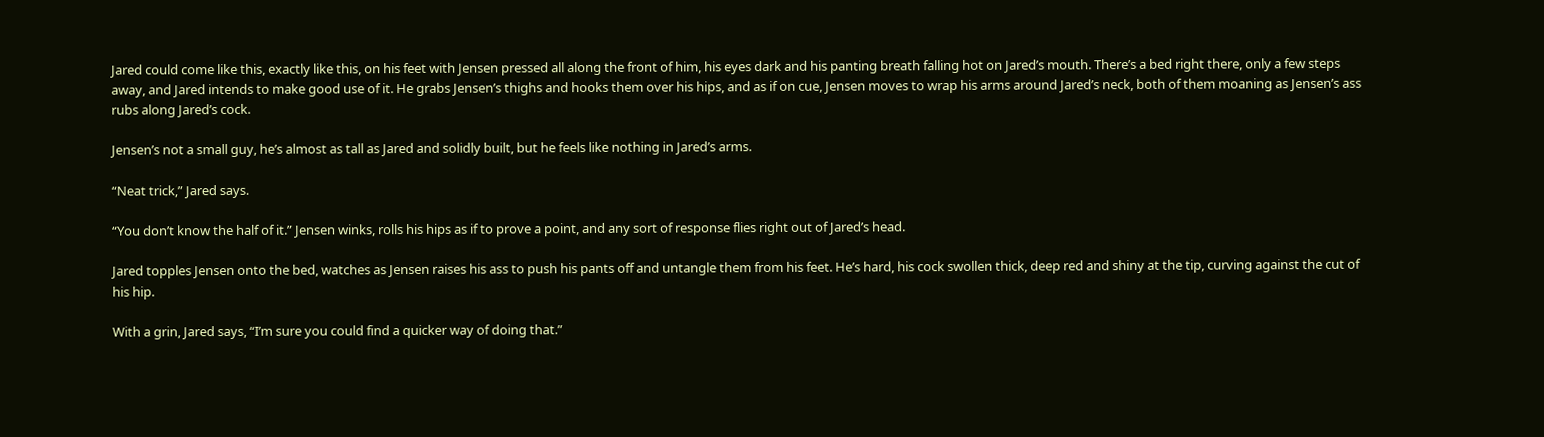Jared could come like this, exactly like this, on his feet with Jensen pressed all along the front of him, his eyes dark and his panting breath falling hot on Jared’s mouth. There’s a bed right there, only a few steps away, and Jared intends to make good use of it. He grabs Jensen’s thighs and hooks them over his hips, and as if on cue, Jensen moves to wrap his arms around Jared’s neck, both of them moaning as Jensen’s ass rubs along Jared’s cock.

Jensen’s not a small guy, he’s almost as tall as Jared and solidly built, but he feels like nothing in Jared’s arms.

“Neat trick,” Jared says.

“You don’t know the half of it.” Jensen winks, rolls his hips as if to prove a point, and any sort of response flies right out of Jared’s head.

Jared topples Jensen onto the bed, watches as Jensen raises his ass to push his pants off and untangle them from his feet. He’s hard, his cock swollen thick, deep red and shiny at the tip, curving against the cut of his hip.

With a grin, Jared says, “I’m sure you could find a quicker way of doing that.”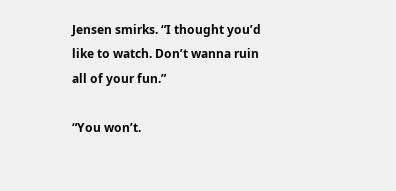Jensen smirks. “I thought you’d like to watch. Don’t wanna ruin all of your fun.”

“You won’t.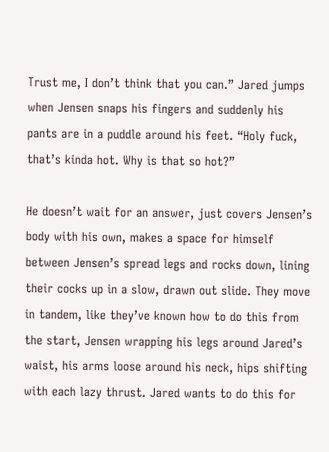Trust me, I don’t think that you can.” Jared jumps when Jensen snaps his fingers and suddenly his pants are in a puddle around his feet. “Holy fuck, that’s kinda hot. Why is that so hot?”

He doesn’t wait for an answer, just covers Jensen’s body with his own, makes a space for himself between Jensen’s spread legs and rocks down, lining their cocks up in a slow, drawn out slide. They move in tandem, like they’ve known how to do this from the start, Jensen wrapping his legs around Jared’s waist, his arms loose around his neck, hips shifting with each lazy thrust. Jared wants to do this for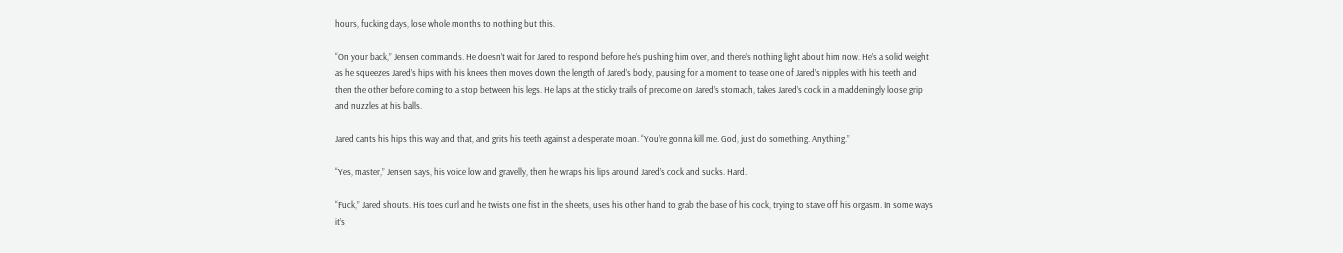hours, fucking days, lose whole months to nothing but this.

“On your back,” Jensen commands. He doesn’t wait for Jared to respond before he’s pushing him over, and there’s nothing light about him now. He’s a solid weight as he squeezes Jared’s hips with his knees then moves down the length of Jared’s body, pausing for a moment to tease one of Jared’s nipples with his teeth and then the other before coming to a stop between his legs. He laps at the sticky trails of precome on Jared’s stomach, takes Jared’s cock in a maddeningly loose grip and nuzzles at his balls.

Jared cants his hips this way and that, and grits his teeth against a desperate moan. “You’re gonna kill me. God, just do something. Anything.”

“Yes, master,” Jensen says, his voice low and gravelly, then he wraps his lips around Jared’s cock and sucks. Hard.

“Fuck,” Jared shouts. His toes curl and he twists one fist in the sheets, uses his other hand to grab the base of his cock, trying to stave off his orgasm. In some ways it’s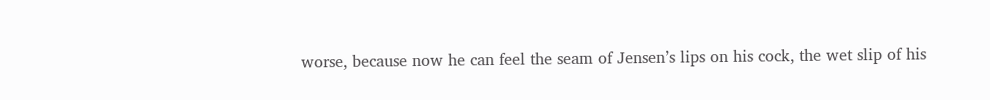worse, because now he can feel the seam of Jensen’s lips on his cock, the wet slip of his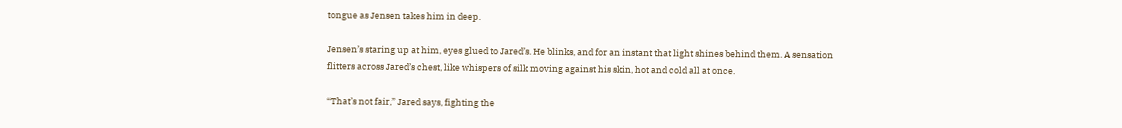tongue as Jensen takes him in deep.

Jensen’s staring up at him, eyes glued to Jared’s. He blinks, and for an instant that light shines behind them. A sensation flitters across Jared’s chest, like whispers of silk moving against his skin, hot and cold all at once.

“That’s not fair,” Jared says, fighting the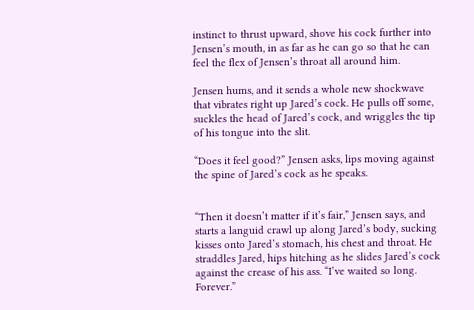instinct to thrust upward, shove his cock further into Jensen’s mouth, in as far as he can go so that he can feel the flex of Jensen’s throat all around him.

Jensen hums, and it sends a whole new shockwave that vibrates right up Jared’s cock. He pulls off some, suckles the head of Jared’s cock, and wriggles the tip of his tongue into the slit.

“Does it feel good?” Jensen asks, lips moving against the spine of Jared’s cock as he speaks.


“Then it doesn’t matter if it’s fair,” Jensen says, and starts a languid crawl up along Jared’s body, sucking kisses onto Jared’s stomach, his chest and throat. He straddles Jared, hips hitching as he slides Jared’s cock against the crease of his ass. “I’ve waited so long. Forever.”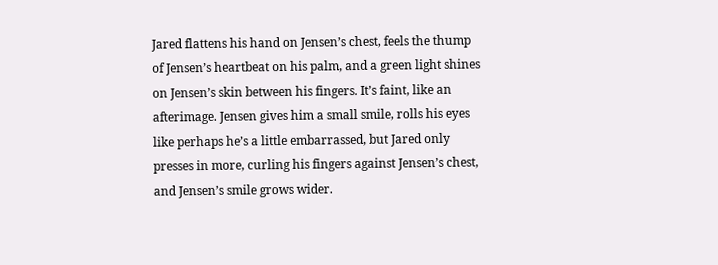Jared flattens his hand on Jensen’s chest, feels the thump of Jensen’s heartbeat on his palm, and a green light shines on Jensen’s skin between his fingers. It’s faint, like an afterimage. Jensen gives him a small smile, rolls his eyes like perhaps he’s a little embarrassed, but Jared only presses in more, curling his fingers against Jensen’s chest, and Jensen’s smile grows wider.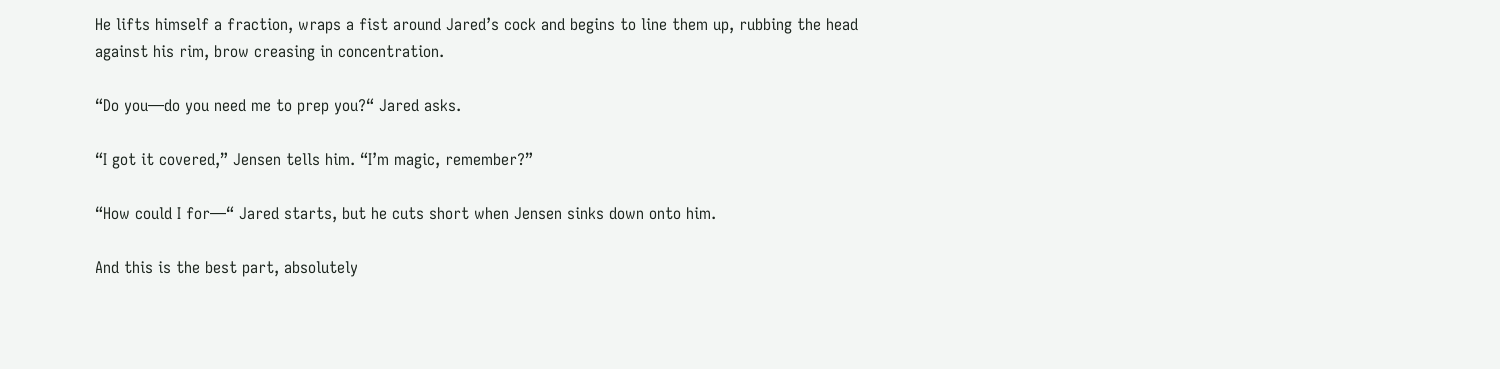He lifts himself a fraction, wraps a fist around Jared’s cock and begins to line them up, rubbing the head against his rim, brow creasing in concentration.

“Do you—do you need me to prep you?“ Jared asks.

“I got it covered,” Jensen tells him. “I’m magic, remember?”

“How could I for—“ Jared starts, but he cuts short when Jensen sinks down onto him.

And this is the best part, absolutely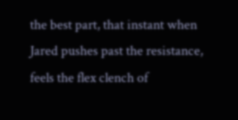the best part, that instant when Jared pushes past the resistance, feels the flex clench of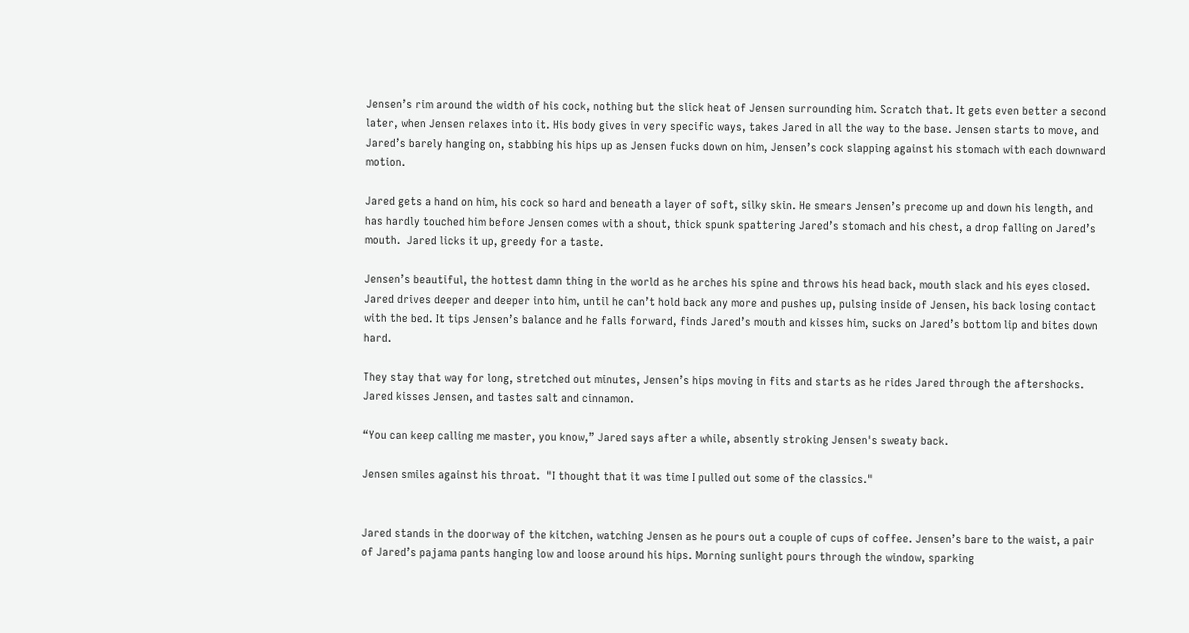Jensen’s rim around the width of his cock, nothing but the slick heat of Jensen surrounding him. Scratch that. It gets even better a second later, when Jensen relaxes into it. His body gives in very specific ways, takes Jared in all the way to the base. Jensen starts to move, and Jared’s barely hanging on, stabbing his hips up as Jensen fucks down on him, Jensen’s cock slapping against his stomach with each downward motion.

Jared gets a hand on him, his cock so hard and beneath a layer of soft, silky skin. He smears Jensen’s precome up and down his length, and has hardly touched him before Jensen comes with a shout, thick spunk spattering Jared’s stomach and his chest, a drop falling on Jared’s mouth.  Jared licks it up, greedy for a taste.

Jensen’s beautiful, the hottest damn thing in the world as he arches his spine and throws his head back, mouth slack and his eyes closed. Jared drives deeper and deeper into him, until he can’t hold back any more and pushes up, pulsing inside of Jensen, his back losing contact with the bed. It tips Jensen’s balance and he falls forward, finds Jared’s mouth and kisses him, sucks on Jared’s bottom lip and bites down hard.

They stay that way for long, stretched out minutes, Jensen’s hips moving in fits and starts as he rides Jared through the aftershocks. Jared kisses Jensen, and tastes salt and cinnamon.

“You can keep calling me master, you know,” Jared says after a while, absently stroking Jensen's sweaty back.

Jensen smiles against his throat.  "I thought that it was time I pulled out some of the classics."


Jared stands in the doorway of the kitchen, watching Jensen as he pours out a couple of cups of coffee. Jensen’s bare to the waist, a pair of Jared’s pajama pants hanging low and loose around his hips. Morning sunlight pours through the window, sparking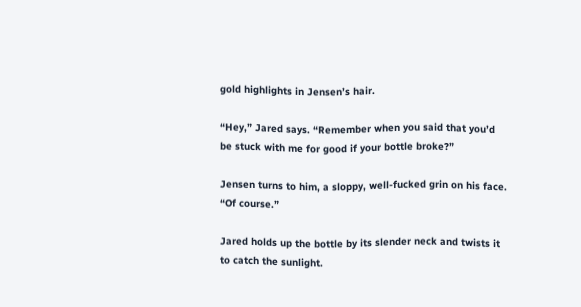gold highlights in Jensen’s hair.

“Hey,” Jared says. “Remember when you said that you’d be stuck with me for good if your bottle broke?”

Jensen turns to him, a sloppy, well-fucked grin on his face. “Of course.”

Jared holds up the bottle by its slender neck and twists it to catch the sunlight.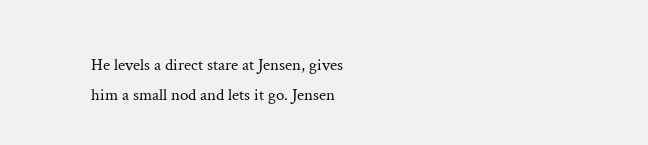He levels a direct stare at Jensen, gives him a small nod and lets it go. Jensen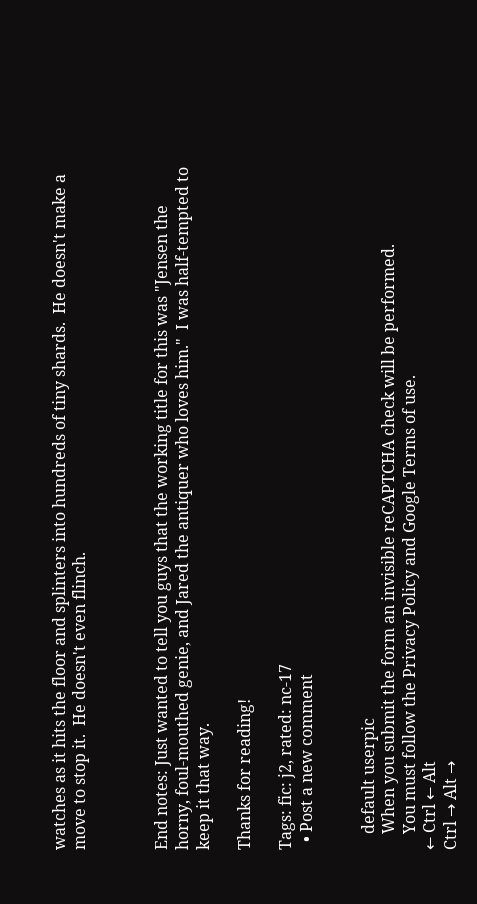watches as it hits the floor and splinters into hundreds of tiny shards.  He doesn't make a move to stop it.  He doesn't even flinch.



End notes: Just wanted to tell you guys that the working title for this was "Jensen the horny, foul-mouthed genie, and Jared the antiquer who loves him."  I was half-tempted to keep it that way.

Thanks for reading!

Tags: fic: j2, rated: nc-17
  • Post a new comment


    default userpic
    When you submit the form an invisible reCAPTCHA check will be performed.
    You must follow the Privacy Policy and Google Terms of use.
← Ctrl ← Alt
Ctrl → Alt →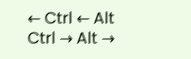← Ctrl ← Alt
Ctrl → Alt →